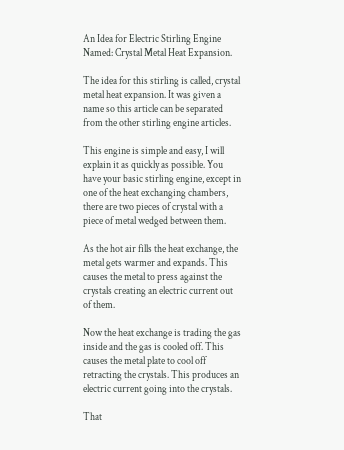An Idea for Electric Stirling Engine Named: Crystal Metal Heat Expansion.

The idea for this stirling is called, crystal metal heat expansion. It was given a name so this article can be separated from the other stirling engine articles.

This engine is simple and easy, I will explain it as quickly as possible. You have your basic stirling engine, except in one of the heat exchanging chambers, there are two pieces of crystal with a piece of metal wedged between them.

As the hot air fills the heat exchange, the metal gets warmer and expands. This causes the metal to press against the crystals creating an electric current out of them.

Now the heat exchange is trading the gas inside and the gas is cooled off. This causes the metal plate to cool off retracting the crystals. This produces an electric current going into the crystals.

That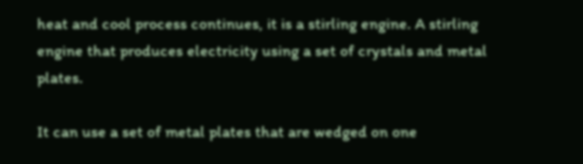heat and cool process continues, it is a stirling engine. A stirling engine that produces electricity using a set of crystals and metal plates.

It can use a set of metal plates that are wedged on one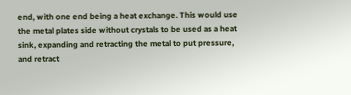end, with one end being a heat exchange. This would use the metal plates side without crystals to be used as a heat sink, expanding and retracting the metal to put pressure, and retract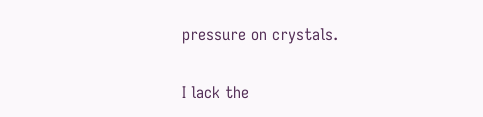pressure on crystals.

I lack the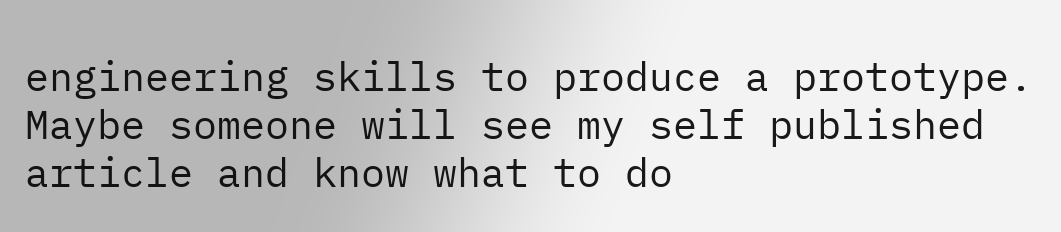engineering skills to produce a prototype. Maybe someone will see my self published article and know what to do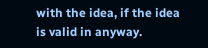with the idea, if the idea is valid in anyway.